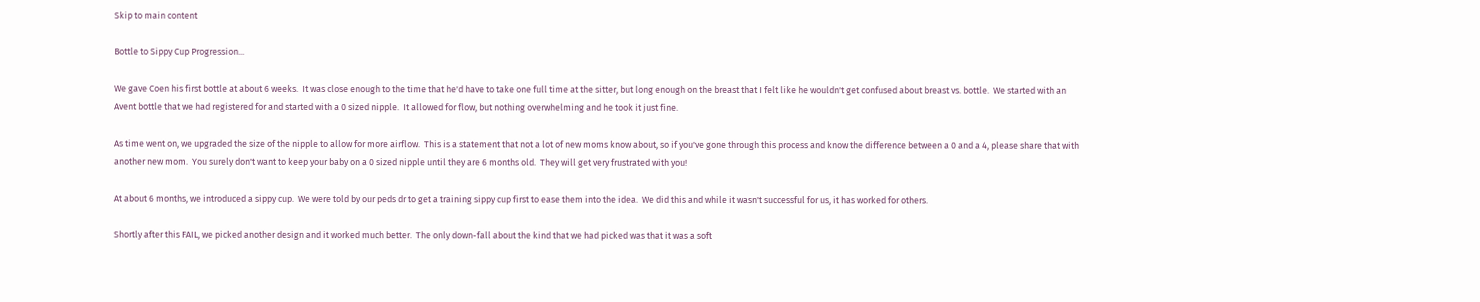Skip to main content

Bottle to Sippy Cup Progression...

We gave Coen his first bottle at about 6 weeks.  It was close enough to the time that he'd have to take one full time at the sitter, but long enough on the breast that I felt like he wouldn't get confused about breast vs. bottle.  We started with an Avent bottle that we had registered for and started with a 0 sized nipple.  It allowed for flow, but nothing overwhelming and he took it just fine.

As time went on, we upgraded the size of the nipple to allow for more airflow.  This is a statement that not a lot of new moms know about, so if you've gone through this process and know the difference between a 0 and a 4, please share that with another new mom.  You surely don't want to keep your baby on a 0 sized nipple until they are 6 months old.  They will get very frustrated with you!

At about 6 months, we introduced a sippy cup.  We were told by our peds dr to get a training sippy cup first to ease them into the idea.  We did this and while it wasn't successful for us, it has worked for others.

Shortly after this FAIL, we picked another design and it worked much better.  The only down-fall about the kind that we had picked was that it was a soft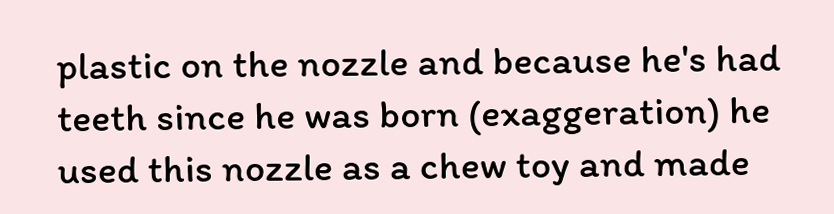plastic on the nozzle and because he's had teeth since he was born (exaggeration) he used this nozzle as a chew toy and made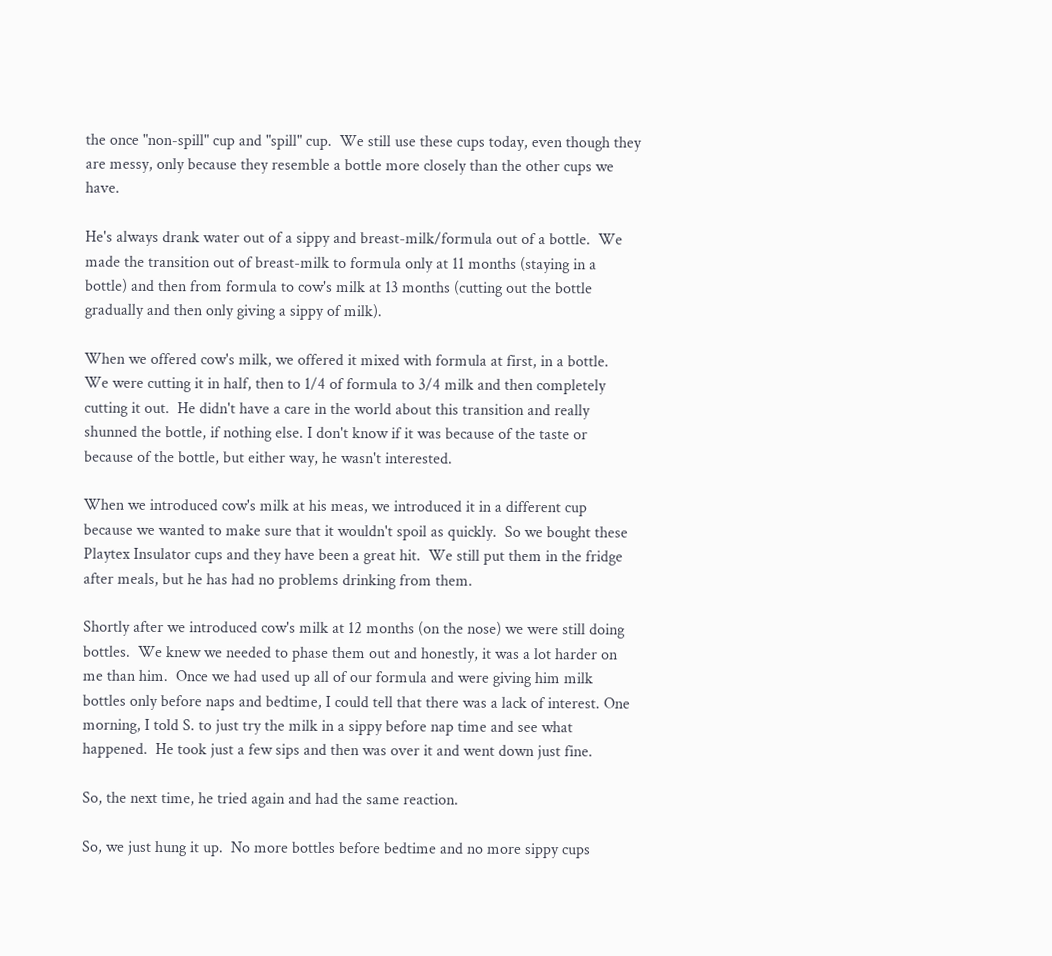the once "non-spill" cup and "spill" cup.  We still use these cups today, even though they are messy, only because they resemble a bottle more closely than the other cups we have.

He's always drank water out of a sippy and breast-milk/formula out of a bottle.  We made the transition out of breast-milk to formula only at 11 months (staying in a bottle) and then from formula to cow's milk at 13 months (cutting out the bottle gradually and then only giving a sippy of milk).

When we offered cow's milk, we offered it mixed with formula at first, in a bottle.  We were cutting it in half, then to 1/4 of formula to 3/4 milk and then completely cutting it out.  He didn't have a care in the world about this transition and really shunned the bottle, if nothing else. I don't know if it was because of the taste or because of the bottle, but either way, he wasn't interested.

When we introduced cow's milk at his meas, we introduced it in a different cup because we wanted to make sure that it wouldn't spoil as quickly.  So we bought these Playtex Insulator cups and they have been a great hit.  We still put them in the fridge after meals, but he has had no problems drinking from them.

Shortly after we introduced cow's milk at 12 months (on the nose) we were still doing bottles.  We knew we needed to phase them out and honestly, it was a lot harder on me than him.  Once we had used up all of our formula and were giving him milk bottles only before naps and bedtime, I could tell that there was a lack of interest. One morning, I told S. to just try the milk in a sippy before nap time and see what happened.  He took just a few sips and then was over it and went down just fine.

So, the next time, he tried again and had the same reaction.

So, we just hung it up.  No more bottles before bedtime and no more sippy cups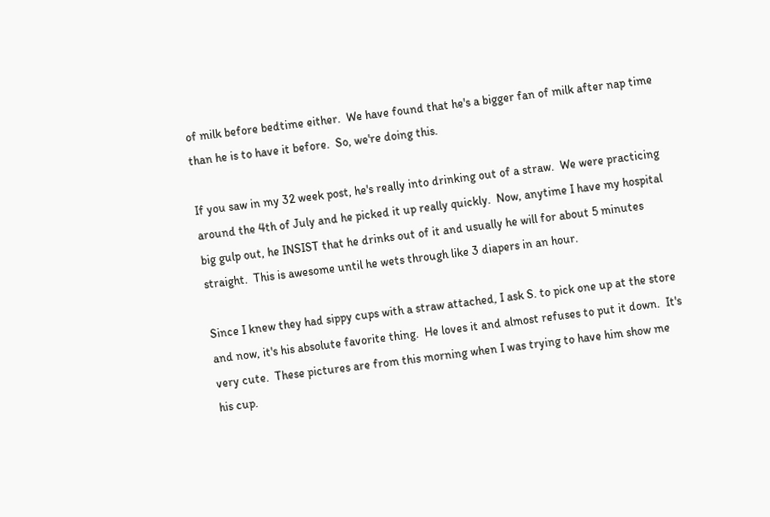of milk before bedtime either.  We have found that he's a bigger fan of milk after nap time than he is to have it before.  So, we're doing this.

If you saw in my 32 week post, he's really into drinking out of a straw.  We were practicing around the 4th of July and he picked it up really quickly.  Now, anytime I have my hospital big gulp out, he INSIST that he drinks out of it and usually he will for about 5 minutes straight.  This is awesome until he wets through like 3 diapers in an hour.

Since I knew they had sippy cups with a straw attached, I ask S. to pick one up at the store and now, it's his absolute favorite thing.  He loves it and almost refuses to put it down.  It's very cute.  These pictures are from this morning when I was trying to have him show me his cup.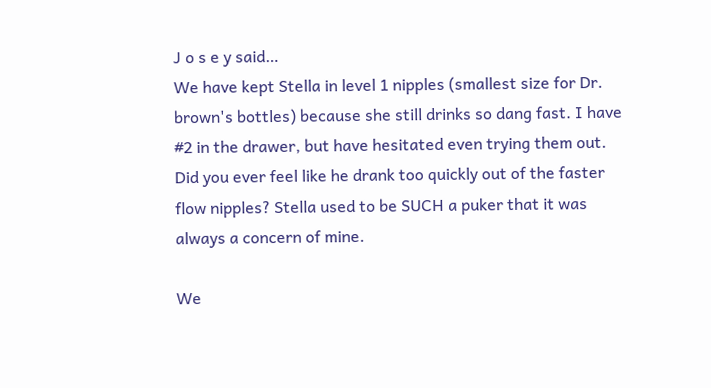J o s e y said…
We have kept Stella in level 1 nipples (smallest size for Dr. brown's bottles) because she still drinks so dang fast. I have #2 in the drawer, but have hesitated even trying them out. Did you ever feel like he drank too quickly out of the faster flow nipples? Stella used to be SUCH a puker that it was always a concern of mine.

We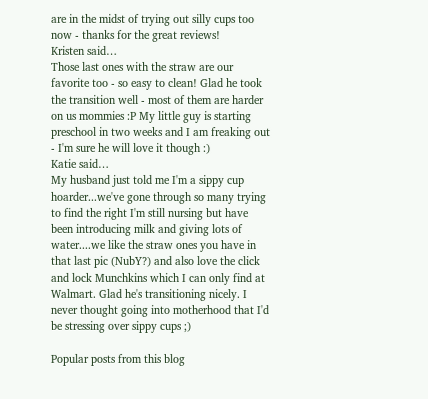are in the midst of trying out silly cups too now - thanks for the great reviews!
Kristen said…
Those last ones with the straw are our favorite too - so easy to clean! Glad he took the transition well - most of them are harder on us mommies :P My little guy is starting preschool in two weeks and I am freaking out - I'm sure he will love it though :)
Katie said…
My husband just told me I'm a sippy cup hoarder...we've gone through so many trying to find the right I'm still nursing but have been introducing milk and giving lots of water....we like the straw ones you have in that last pic (NubY?) and also love the click and lock Munchkins which I can only find at Walmart. Glad he's transitioning nicely. I never thought going into motherhood that I'd be stressing over sippy cups ;)

Popular posts from this blog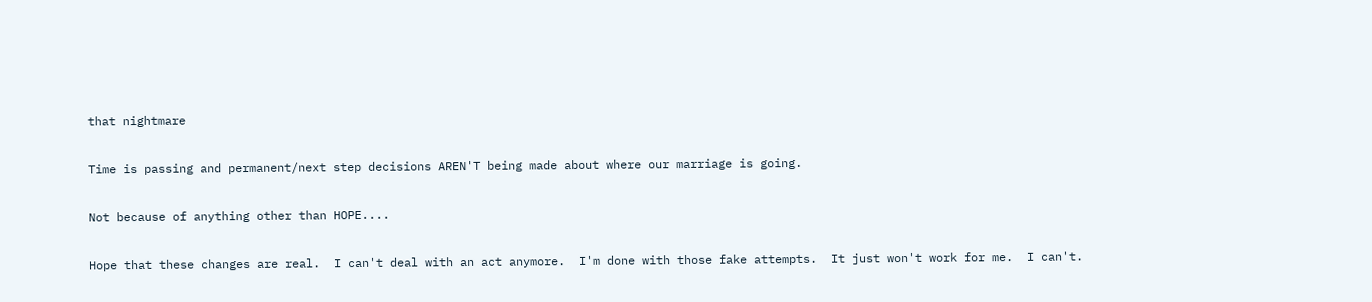that nightmare

Time is passing and permanent/next step decisions AREN'T being made about where our marriage is going.

Not because of anything other than HOPE....

Hope that these changes are real.  I can't deal with an act anymore.  I'm done with those fake attempts.  It just won't work for me.  I can't.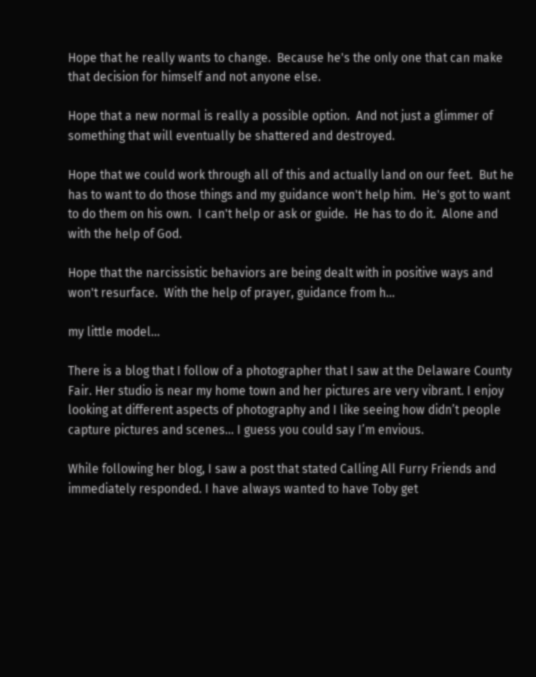Hope that he really wants to change.  Because he's the only one that can make that decision for himself and not anyone else.

Hope that a new normal is really a possible option.  And not just a glimmer of something that will eventually be shattered and destroyed.

Hope that we could work through all of this and actually land on our feet.  But he has to want to do those things and my guidance won't help him.  He's got to want to do them on his own.  I can't help or ask or guide.  He has to do it.  Alone and with the help of God.

Hope that the narcissistic behaviors are being dealt with in positive ways and won't resurface.  With the help of prayer, guidance from h…

my little model...

There is a blog that I follow of a photographer that I saw at the Delaware County Fair. Her studio is near my home town and her pictures are very vibrant. I enjoy looking at different aspects of photography and I like seeing how didn’t people capture pictures and scenes… I guess you could say I’m envious.

While following her blog, I saw a post that stated Calling All Furry Friends and immediately responded. I have always wanted to have Toby get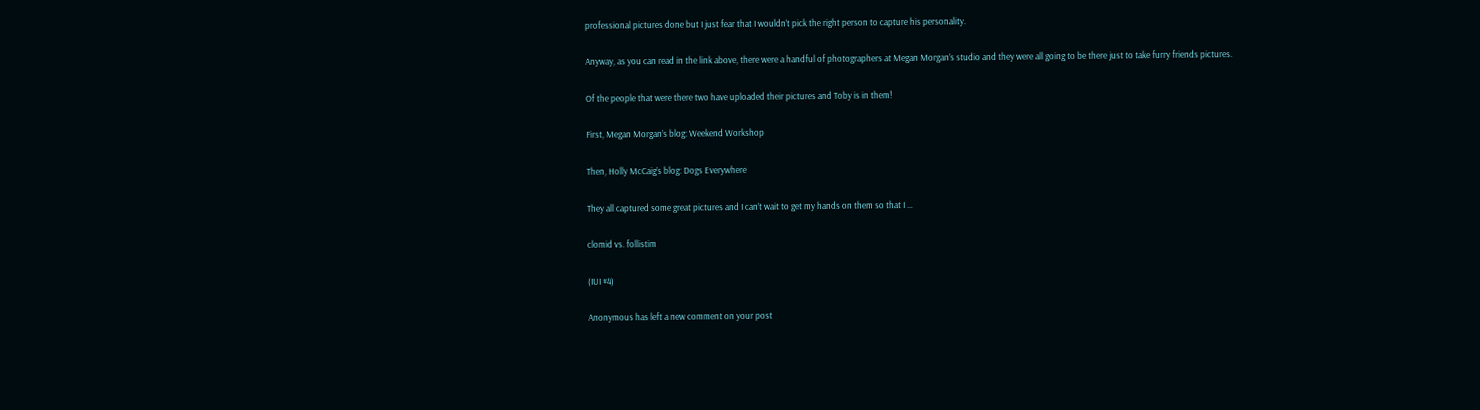professional pictures done but I just fear that I wouldn’t pick the right person to capture his personality.

Anyway, as you can read in the link above, there were a handful of photographers at Megan Morgan’s studio and they were all going to be there just to take furry friends pictures.

Of the people that were there two have uploaded their pictures and Toby is in them!

First, Megan Morgan’s blog: Weekend Workshop

Then, Holly McCaig’s blog: Dogs Everywhere

They all captured some great pictures and I can’t wait to get my hands on them so that I …

clomid vs. follistim

(IUI #4)

Anonymous has left a new comment on your post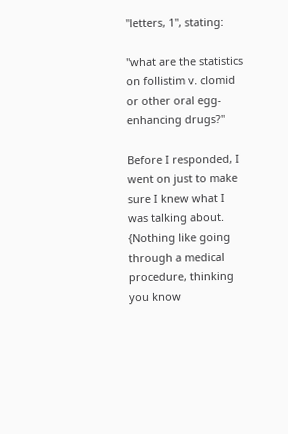"letters, 1", stating:

"what are the statistics on follistim v. clomid or other oral egg-enhancing drugs?"

Before I responded, I went on just to make sure I knew what I was talking about.  {Nothing like going through a medical procedure, thinking you know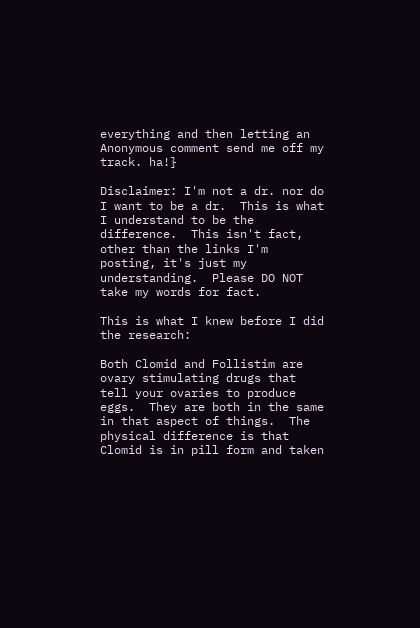everything and then letting an Anonymous comment send me off my track. ha!}

Disclaimer: I'm not a dr. nor do I want to be a dr.  This is what I understand to be the difference.  This isn't fact, other than the links I'm posting, it's just my understanding.  Please DO NOT take my words for fact.

This is what I knew before I did the research:

Both Clomid and Follistim are ovary stimulating drugs that tell your ovaries to produce eggs.  They are both in the same in that aspect of things.  The physical difference is that Clomid is in pill form and taken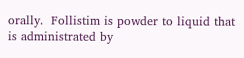orally.  Follistim is powder to liquid that is administrated by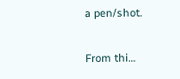a pen/shot.

From thi…